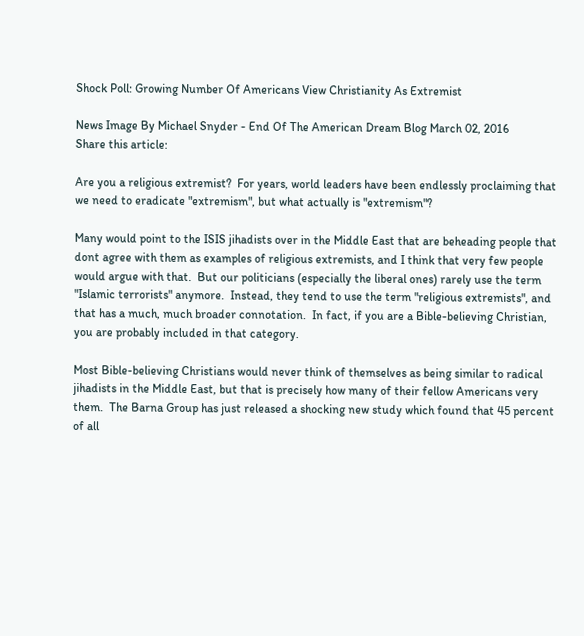Shock Poll: Growing Number Of Americans View Christianity As Extremist

News Image By Michael Snyder - End Of The American Dream Blog March 02, 2016
Share this article:

Are you a religious extremist?  For years, world leaders have been endlessly proclaiming that we need to eradicate "extremism", but what actually is "extremism"?

Many would point to the ISIS jihadists over in the Middle East that are beheading people that dont agree with them as examples of religious extremists, and I think that very few people would argue with that.  But our politicians (especially the liberal ones) rarely use the term "Islamic terrorists" anymore.  Instead, they tend to use the term "religious extremists", and that has a much, much broader connotation.  In fact, if you are a Bible-believing Christian, you are probably included in that category.

Most Bible-believing Christians would never think of themselves as being similar to radical jihadists in the Middle East, but that is precisely how many of their fellow Americans very them.  The Barna Group has just released a shocking new study which found that 45 percent of all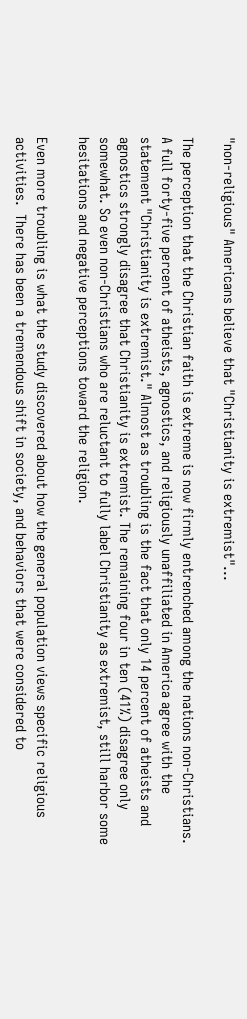"non-religious" Americans believe that "Christianity is extremist"...

The perception that the Christian faith is extreme is now firmly entrenched among the nations non-Christians. A full forty-five percent of atheists, agnostics, and religiously unaffiliated in America agree with the statement "Christianity is extremist." Almost as troubling is the fact that only 14 percent of atheists and agnostics strongly disagree that Christianity is extremist. The remaining four in ten (41%) disagree only somewhat. So even non-Christians who are reluctant to fully label Christianity as extremist, still harbor some hesitations and negative perceptions toward the religion.

Even more troubling is what the study discovered about how the general population views specific religious activities.  There has been a tremendous shift in society, and behaviors that were considered to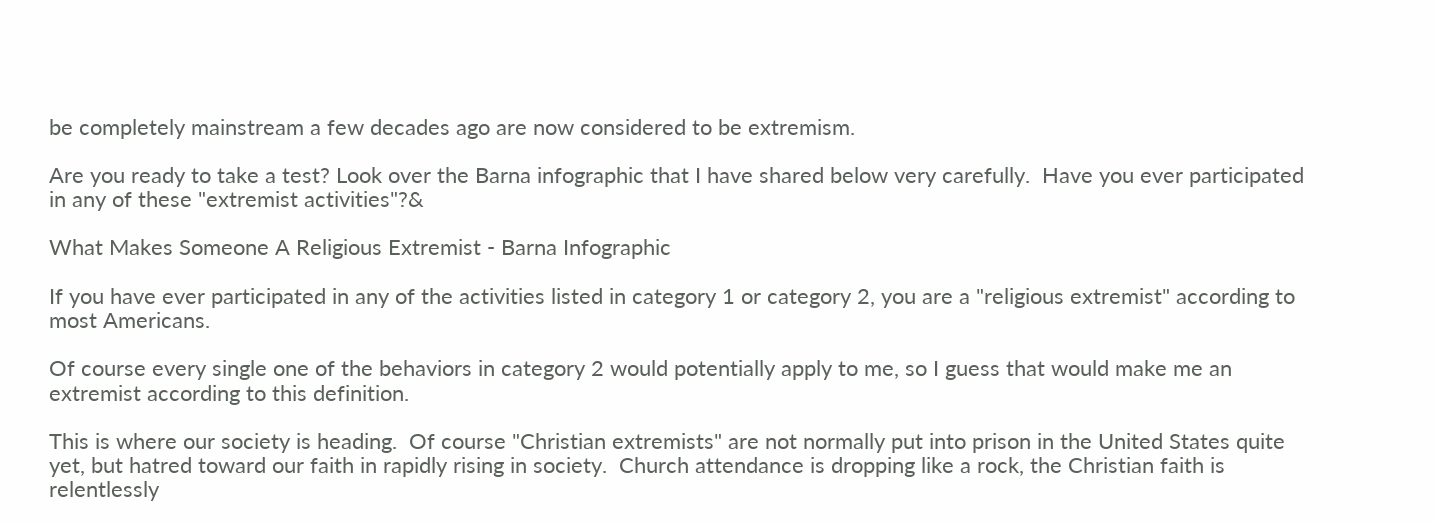be completely mainstream a few decades ago are now considered to be extremism.

Are you ready to take a test? Look over the Barna infographic that I have shared below very carefully.  Have you ever participated in any of these "extremist activities"?&

What Makes Someone A Religious Extremist - Barna Infographic

If you have ever participated in any of the activities listed in category 1 or category 2, you are a "religious extremist" according to most Americans.

Of course every single one of the behaviors in category 2 would potentially apply to me, so I guess that would make me an extremist according to this definition.

This is where our society is heading.  Of course "Christian extremists" are not normally put into prison in the United States quite yet, but hatred toward our faith in rapidly rising in society.  Church attendance is dropping like a rock, the Christian faith is relentlessly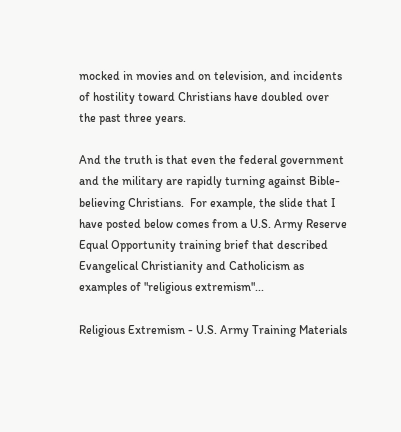mocked in movies and on television, and incidents of hostility toward Christians have doubled over the past three years.

And the truth is that even the federal government and the military are rapidly turning against Bible-believing Christians.  For example, the slide that I have posted below comes from a U.S. Army Reserve Equal Opportunity training brief that described Evangelical Christianity and Catholicism as examples of "religious extremism"...

Religious Extremism - U.S. Army Training Materials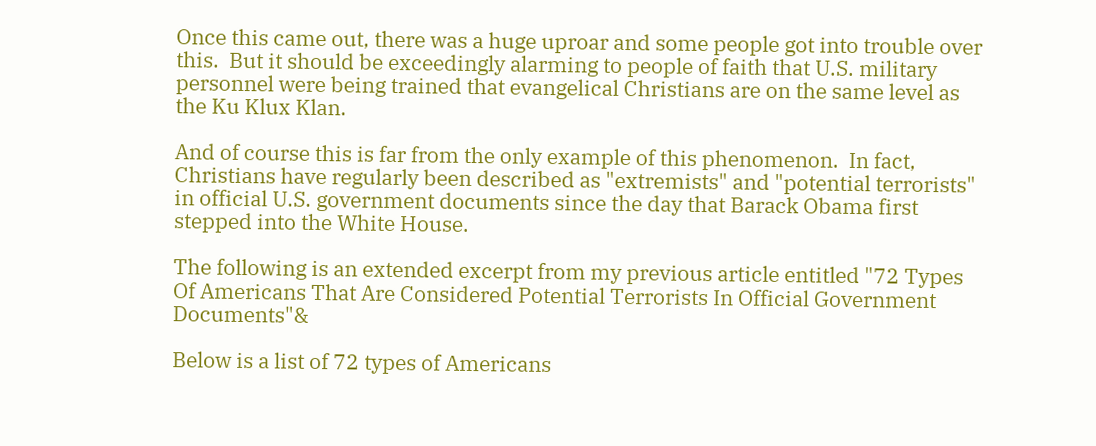Once this came out, there was a huge uproar and some people got into trouble over this.  But it should be exceedingly alarming to people of faith that U.S. military personnel were being trained that evangelical Christians are on the same level as the Ku Klux Klan.

And of course this is far from the only example of this phenomenon.  In fact, Christians have regularly been described as "extremists" and "potential terrorists" in official U.S. government documents since the day that Barack Obama first stepped into the White House.

The following is an extended excerpt from my previous article entitled "72 Types Of Americans That Are Considered Potential Terrorists In Official Government Documents"&

Below is a list of 72 types of Americans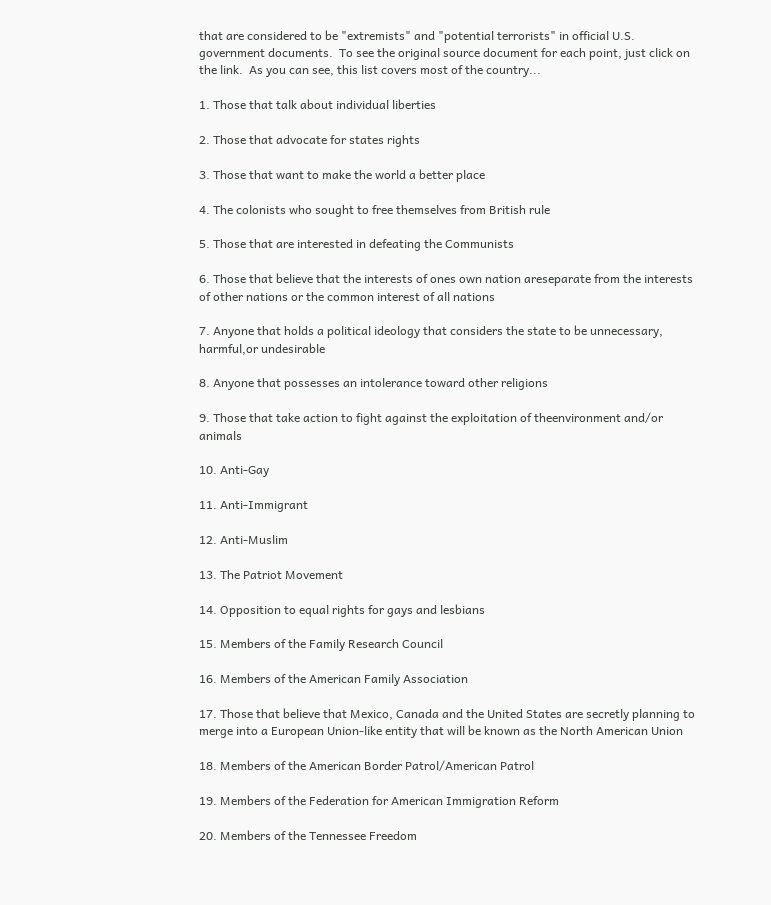that are considered to be "extremists" and "potential terrorists" in official U.S. government documents.  To see the original source document for each point, just click on the link.  As you can see, this list covers most of the country...

1. Those that talk about individual liberties

2. Those that advocate for states rights

3. Those that want to make the world a better place

4. The colonists who sought to free themselves from British rule

5. Those that are interested in defeating the Communists

6. Those that believe that the interests of ones own nation areseparate from the interests of other nations or the common interest of all nations

7. Anyone that holds a political ideology that considers the state to be unnecessary, harmful,or undesirable

8. Anyone that possesses an intolerance toward other religions

9. Those that take action to fight against the exploitation of theenvironment and/or animals

10. Anti-Gay

11. Anti-Immigrant

12. Anti-Muslim

13. The Patriot Movement

14. Opposition to equal rights for gays and lesbians

15. Members of the Family Research Council

16. Members of the American Family Association

17. Those that believe that Mexico, Canada and the United States are secretly planning to merge into a European Union-like entity that will be known as the North American Union

18. Members of the American Border Patrol/American Patrol

19. Members of the Federation for American Immigration Reform

20. Members of the Tennessee Freedom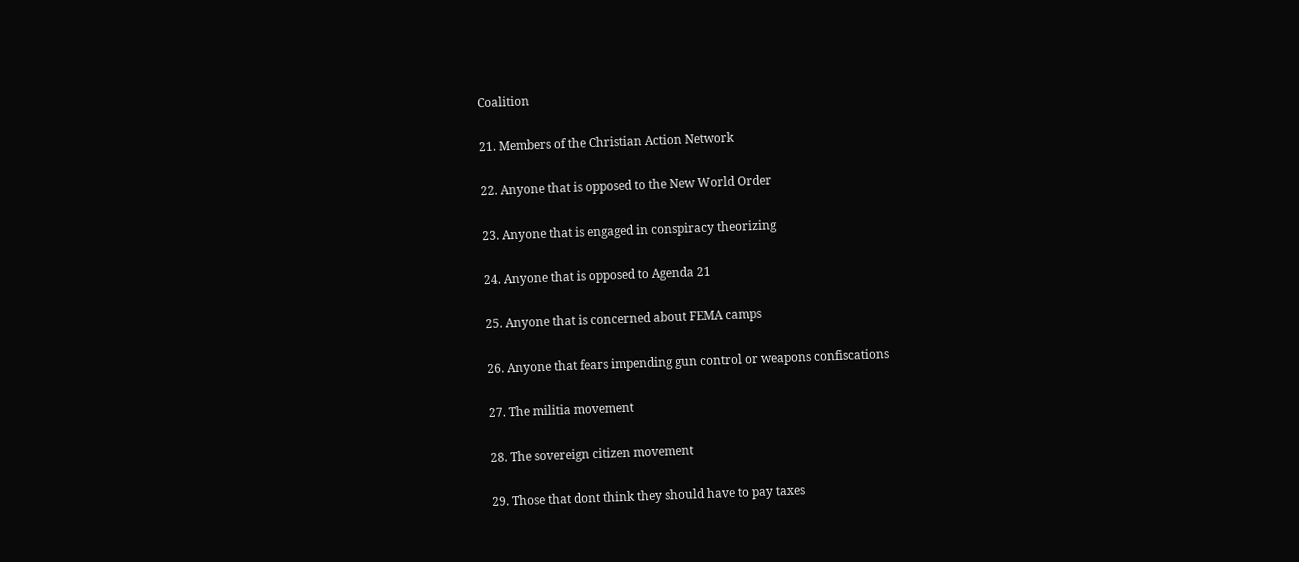Coalition

21. Members of the Christian Action Network

22. Anyone that is opposed to the New World Order

23. Anyone that is engaged in conspiracy theorizing

24. Anyone that is opposed to Agenda 21

25. Anyone that is concerned about FEMA camps

26. Anyone that fears impending gun control or weapons confiscations

27. The militia movement

28. The sovereign citizen movement

29. Those that dont think they should have to pay taxes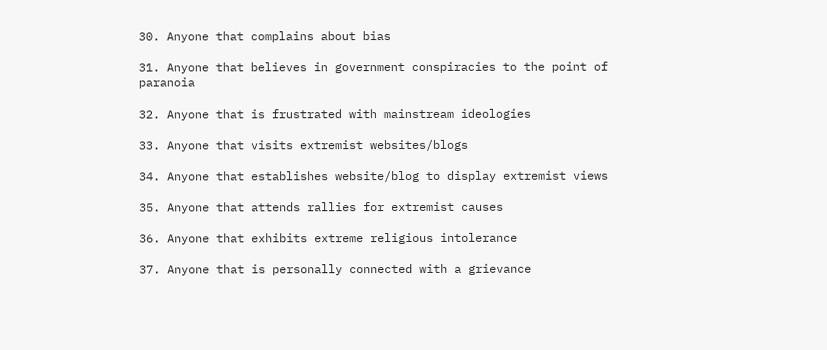30. Anyone that complains about bias

31. Anyone that believes in government conspiracies to the point of paranoia

32. Anyone that is frustrated with mainstream ideologies

33. Anyone that visits extremist websites/blogs

34. Anyone that establishes website/blog to display extremist views

35. Anyone that attends rallies for extremist causes

36. Anyone that exhibits extreme religious intolerance

37. Anyone that is personally connected with a grievance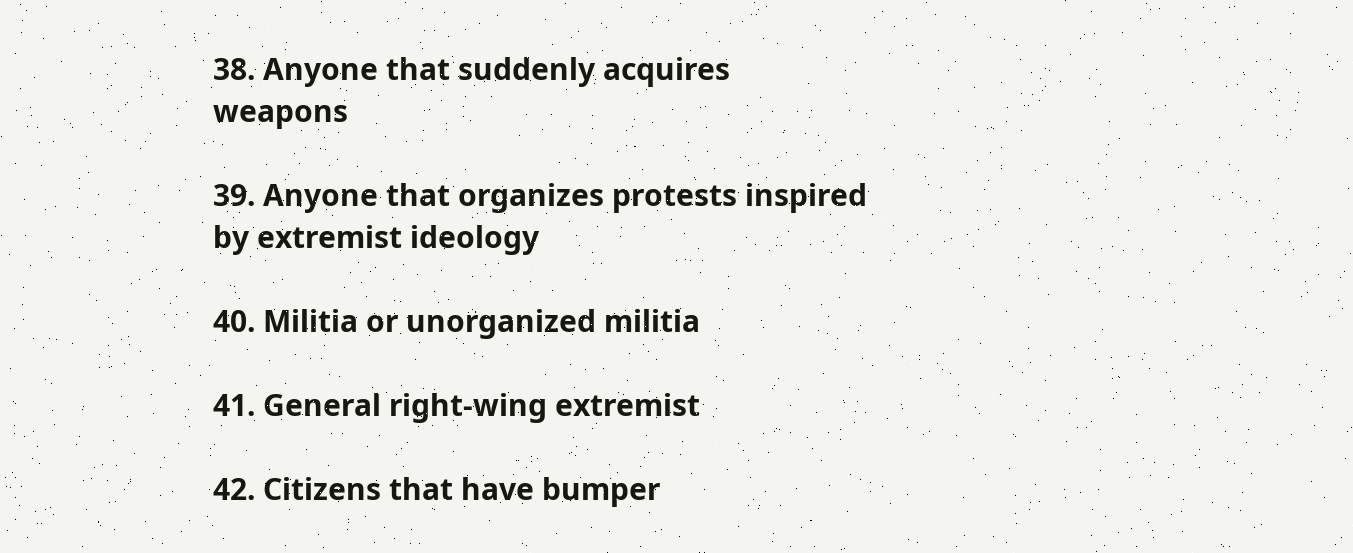38. Anyone that suddenly acquires weapons

39. Anyone that organizes protests inspired by extremist ideology

40. Militia or unorganized militia

41. General right-wing extremist

42. Citizens that have bumper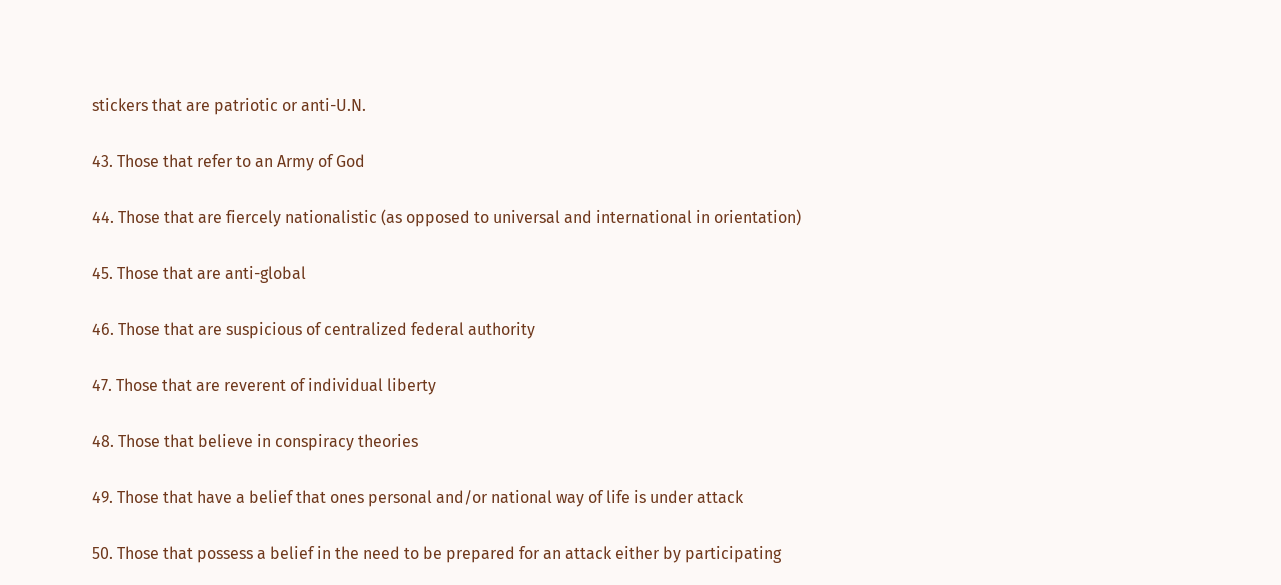stickers that are patriotic or anti-U.N.

43. Those that refer to an Army of God

44. Those that are fiercely nationalistic (as opposed to universal and international in orientation)

45. Those that are anti-global

46. Those that are suspicious of centralized federal authority

47. Those that are reverent of individual liberty

48. Those that believe in conspiracy theories

49. Those that have a belief that ones personal and/or national way of life is under attack

50. Those that possess a belief in the need to be prepared for an attack either by participating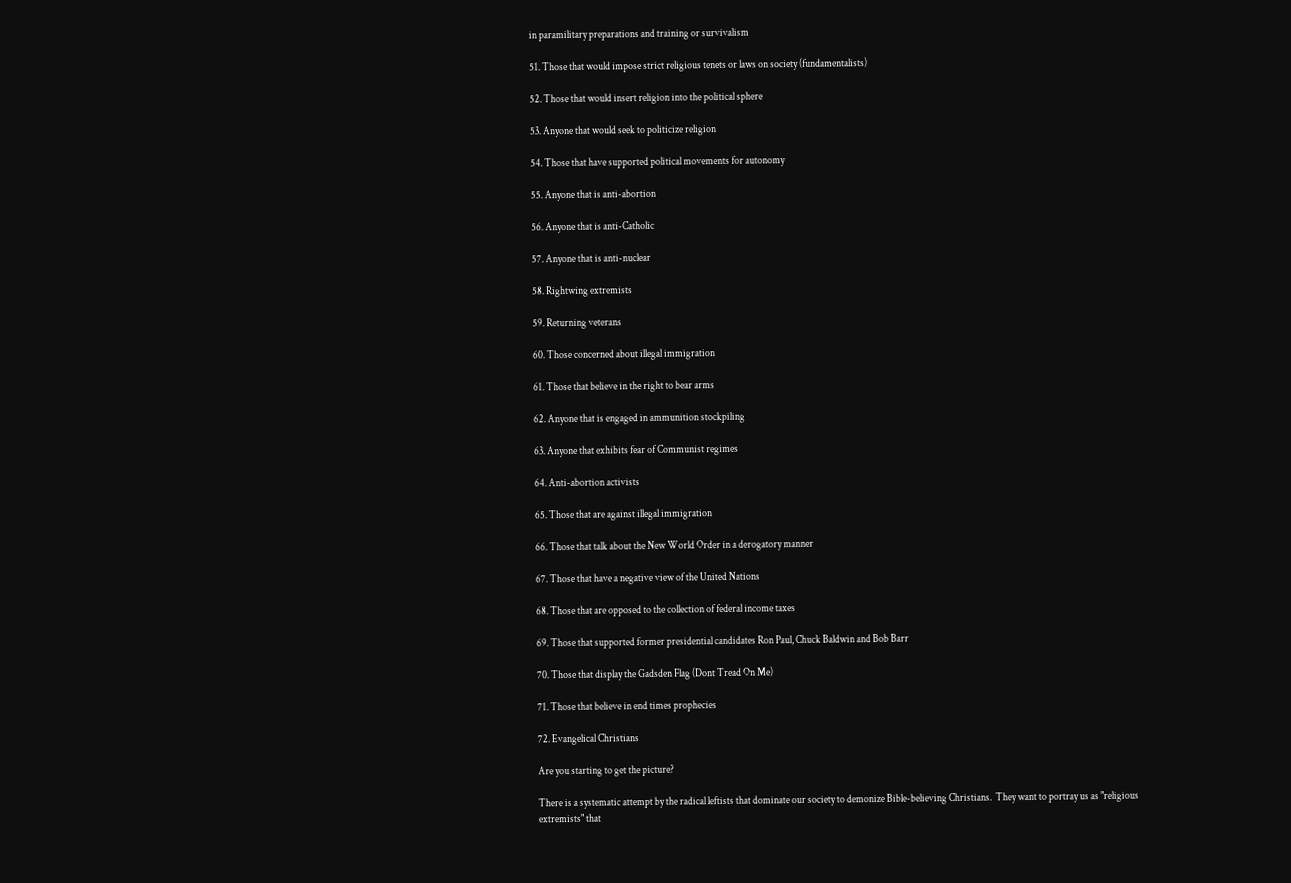in paramilitary preparations and training or survivalism

51. Those that would impose strict religious tenets or laws on society (fundamentalists)

52. Those that would insert religion into the political sphere

53. Anyone that would seek to politicize religion

54. Those that have supported political movements for autonomy

55. Anyone that is anti-abortion

56. Anyone that is anti-Catholic

57. Anyone that is anti-nuclear

58. Rightwing extremists

59. Returning veterans

60. Those concerned about illegal immigration

61. Those that believe in the right to bear arms

62. Anyone that is engaged in ammunition stockpiling

63. Anyone that exhibits fear of Communist regimes

64. Anti-abortion activists

65. Those that are against illegal immigration

66. Those that talk about the New World Order in a derogatory manner

67. Those that have a negative view of the United Nations

68. Those that are opposed to the collection of federal income taxes

69. Those that supported former presidential candidates Ron Paul, Chuck Baldwin and Bob Barr

70. Those that display the Gadsden Flag (Dont Tread On Me)

71. Those that believe in end times prophecies

72. Evangelical Christians

Are you starting to get the picture?

There is a systematic attempt by the radical leftists that dominate our society to demonize Bible-believing Christians.  They want to portray us as "religious extremists" that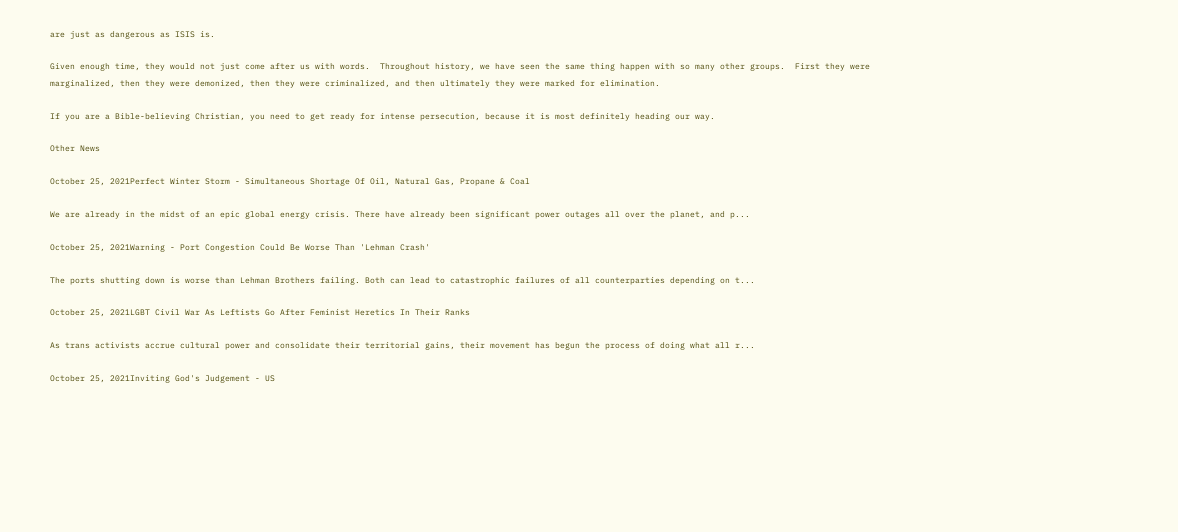are just as dangerous as ISIS is.

Given enough time, they would not just come after us with words.  Throughout history, we have seen the same thing happen with so many other groups.  First they were marginalized, then they were demonized, then they were criminalized, and then ultimately they were marked for elimination.

If you are a Bible-believing Christian, you need to get ready for intense persecution, because it is most definitely heading our way.

Other News

October 25, 2021Perfect Winter Storm - Simultaneous Shortage Of Oil, Natural Gas, Propane & Coal

We are already in the midst of an epic global energy crisis. There have already been significant power outages all over the planet, and p...

October 25, 2021Warning - Port Congestion Could Be Worse Than 'Lehman Crash'

The ports shutting down is worse than Lehman Brothers failing. Both can lead to catastrophic failures of all counterparties depending on t...

October 25, 2021LGBT Civil War As Leftists Go After Feminist Heretics In Their Ranks

As trans activists accrue cultural power and consolidate their territorial gains, their movement has begun the process of doing what all r...

October 25, 2021Inviting God's Judgement - US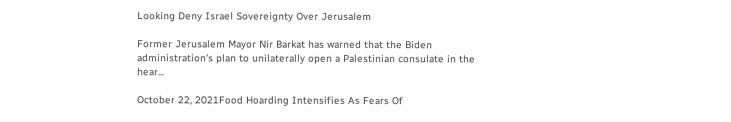Looking Deny Israel Sovereignty Over Jerusalem

Former Jerusalem Mayor Nir Barkat has warned that the Biden administration's plan to unilaterally open a Palestinian consulate in the hear...

October 22, 2021Food Hoarding Intensifies As Fears Of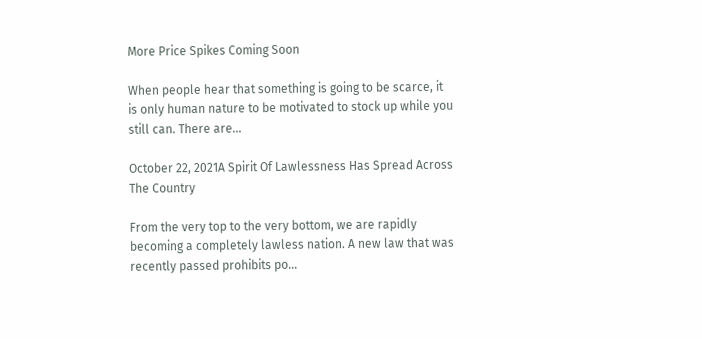More Price Spikes Coming Soon

When people hear that something is going to be scarce, it is only human nature to be motivated to stock up while you still can. There are...

October 22, 2021A Spirit Of Lawlessness Has Spread Across The Country

From the very top to the very bottom, we are rapidly becoming a completely lawless nation. A new law that was recently passed prohibits po...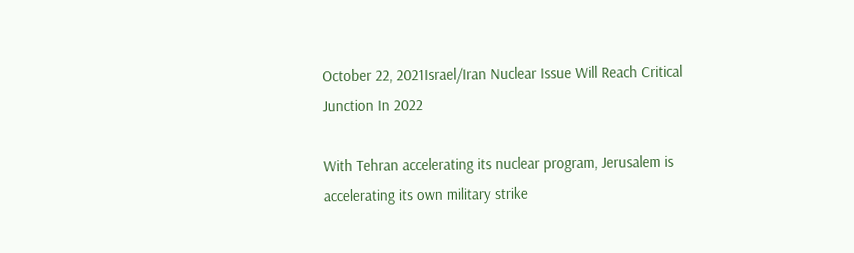October 22, 2021Israel/Iran Nuclear Issue Will Reach Critical Junction In 2022

With Tehran accelerating its nuclear program, Jerusalem is accelerating its own military strike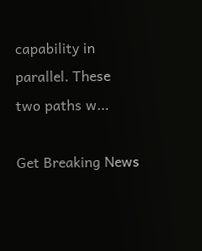capability in parallel. These two paths w...

Get Breaking News